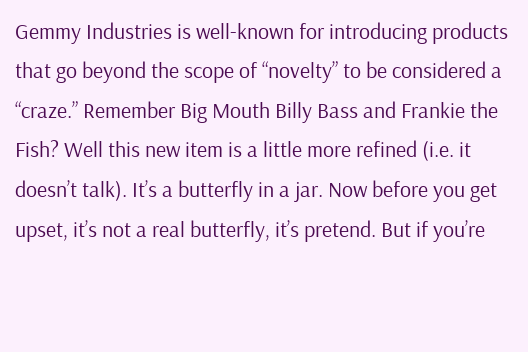Gemmy Industries is well-known for introducing products that go beyond the scope of “novelty” to be considered a “craze.” Remember Big Mouth Billy Bass and Frankie the Fish? Well this new item is a little more refined (i.e. it doesn’t talk). It’s a butterfly in a jar. Now before you get upset, it’s not a real butterfly, it’s pretend. But if you’re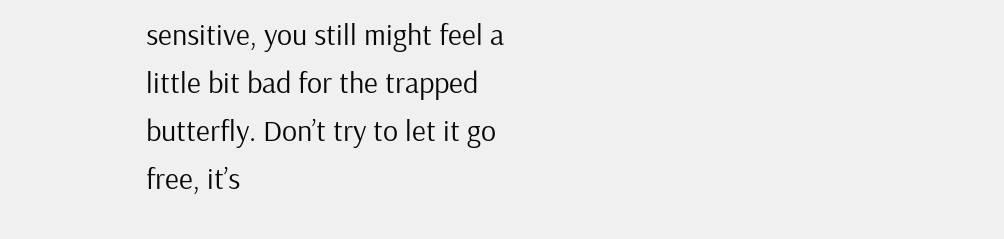sensitive, you still might feel a little bit bad for the trapped butterfly. Don’t try to let it go free, it’s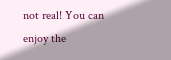not real! You can enjoy the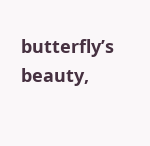butterfly’s beauty,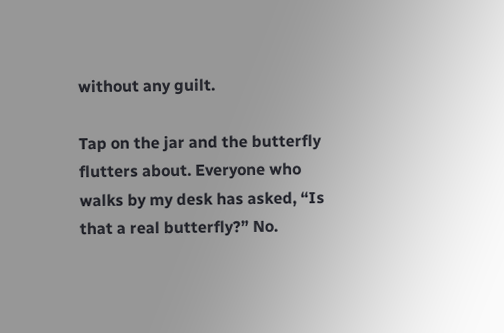without any guilt.

Tap on the jar and the butterfly flutters about. Everyone who walks by my desk has asked, “Is that a real butterfly?” No.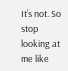It’s not. So stop looking at me like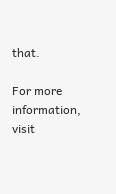that.

For more information, visit